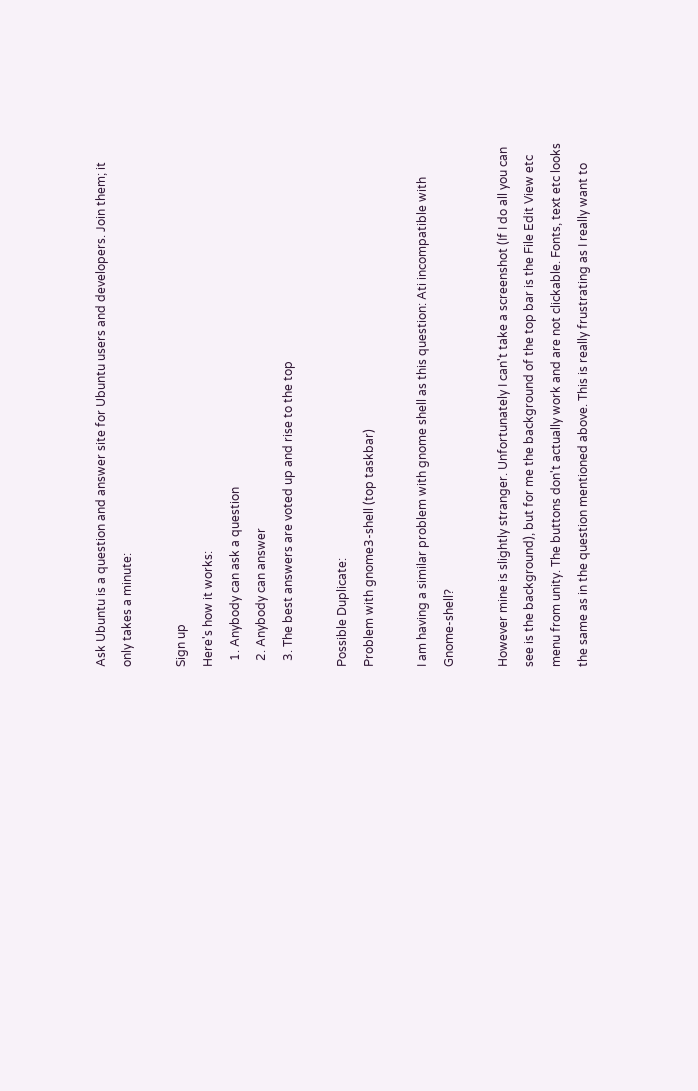Ask Ubuntu is a question and answer site for Ubuntu users and developers. Join them; it only takes a minute:

Sign up
Here's how it works:
  1. Anybody can ask a question
  2. Anybody can answer
  3. The best answers are voted up and rise to the top

Possible Duplicate:
Problem with gnome3-shell (top taskbar)

I am having a similar problem with gnome shell as this question: Ati incompatible with Gnome-shell?

However mine is slightly stranger. Unfortunately I can't take a screenshot (If I do all you can see is the background), but for me the background of the top bar is the File Edit View etc menu from unity. The buttons don't actually work and are not clickable. Fonts, text etc looks the same as in the question mentioned above. This is really frustrating as I really want to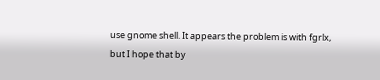use gnome shell. It appears the problem is with fgrlx, but I hope that by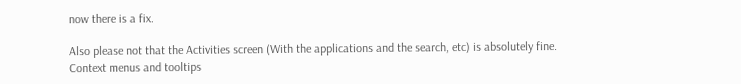now there is a fix.

Also please not that the Activities screen (With the applications and the search, etc) is absolutely fine. Context menus and tooltips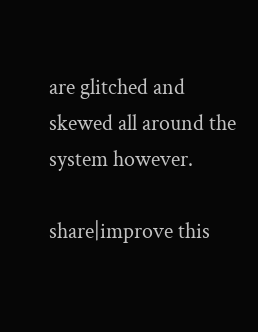are glitched and skewed all around the system however.

share|improve this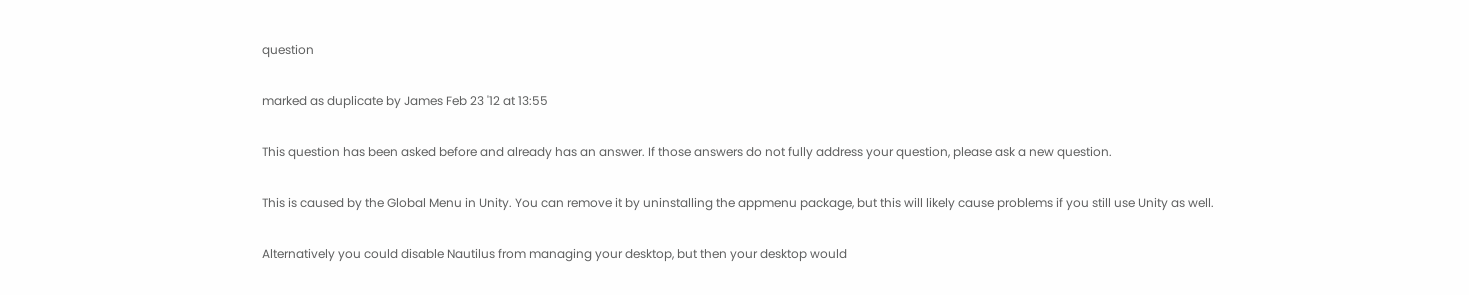question

marked as duplicate by James Feb 23 '12 at 13:55

This question has been asked before and already has an answer. If those answers do not fully address your question, please ask a new question.

This is caused by the Global Menu in Unity. You can remove it by uninstalling the appmenu package, but this will likely cause problems if you still use Unity as well.

Alternatively you could disable Nautilus from managing your desktop, but then your desktop would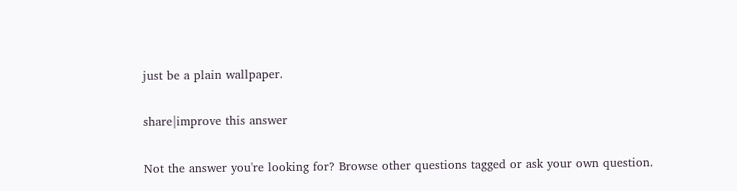just be a plain wallpaper.

share|improve this answer

Not the answer you're looking for? Browse other questions tagged or ask your own question.